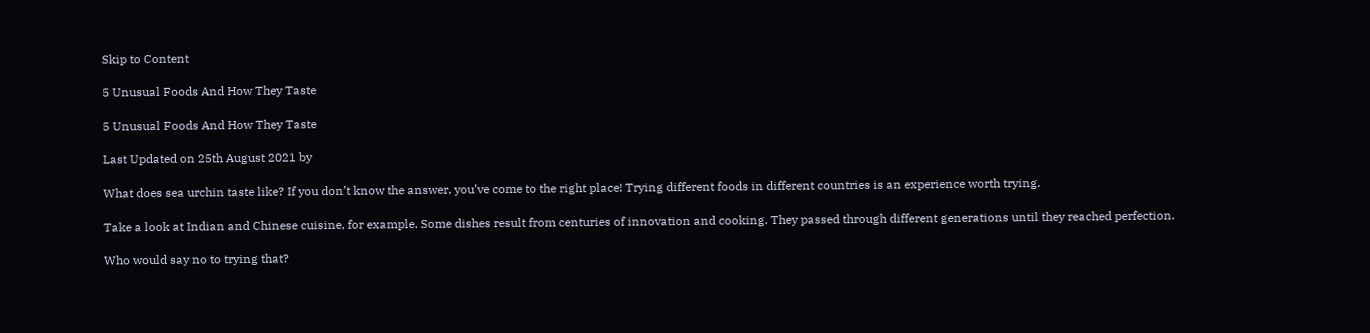Skip to Content

5 Unusual Foods And How They Taste

5 Unusual Foods And How They Taste

Last Updated on 25th August 2021 by

What does sea urchin taste like? If you don’t know the answer, you’ve come to the right place! Trying different foods in different countries is an experience worth trying.

Take a look at Indian and Chinese cuisine, for example. Some dishes result from centuries of innovation and cooking. They passed through different generations until they reached perfection.

Who would say no to trying that?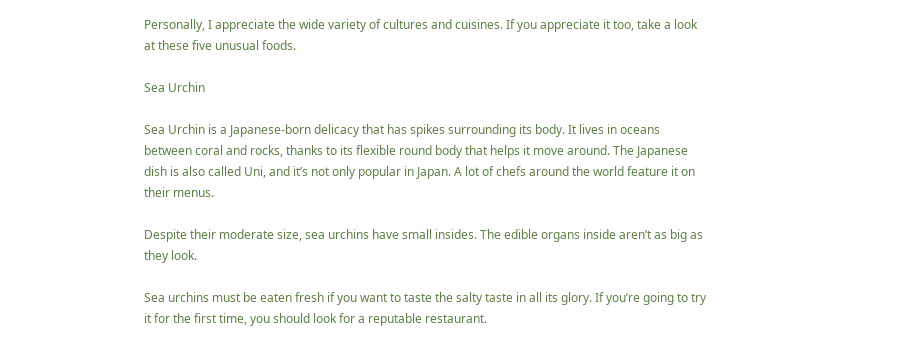Personally, I appreciate the wide variety of cultures and cuisines. If you appreciate it too, take a look at these five unusual foods.

Sea Urchin

Sea Urchin is a Japanese-born delicacy that has spikes surrounding its body. It lives in oceans between coral and rocks, thanks to its flexible round body that helps it move around. The Japanese dish is also called Uni, and it’s not only popular in Japan. A lot of chefs around the world feature it on their menus.

Despite their moderate size, sea urchins have small insides. The edible organs inside aren’t as big as they look.

Sea urchins must be eaten fresh if you want to taste the salty taste in all its glory. If you’re going to try it for the first time, you should look for a reputable restaurant.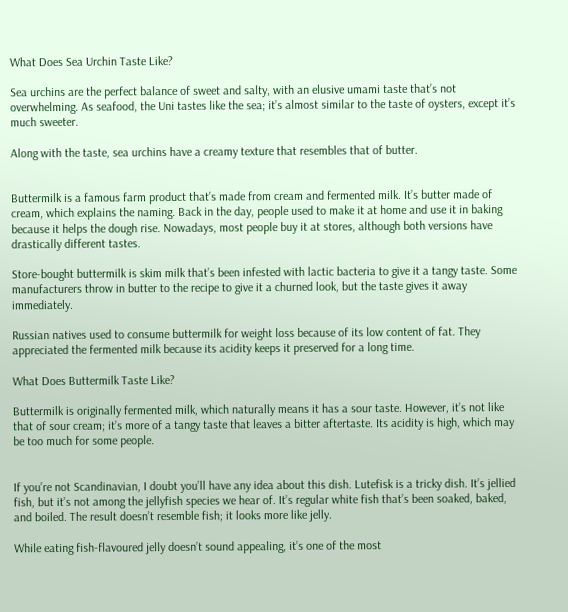What Does Sea Urchin Taste Like?

Sea urchins are the perfect balance of sweet and salty, with an elusive umami taste that’s not overwhelming. As seafood, the Uni tastes like the sea; it’s almost similar to the taste of oysters, except it’s much sweeter.

Along with the taste, sea urchins have a creamy texture that resembles that of butter.


Buttermilk is a famous farm product that’s made from cream and fermented milk. It’s butter made of cream, which explains the naming. Back in the day, people used to make it at home and use it in baking because it helps the dough rise. Nowadays, most people buy it at stores, although both versions have drastically different tastes.

Store-bought buttermilk is skim milk that’s been infested with lactic bacteria to give it a tangy taste. Some manufacturers throw in butter to the recipe to give it a churned look, but the taste gives it away immediately.

Russian natives used to consume buttermilk for weight loss because of its low content of fat. They appreciated the fermented milk because its acidity keeps it preserved for a long time.

What Does Buttermilk Taste Like?

Buttermilk is originally fermented milk, which naturally means it has a sour taste. However, it’s not like that of sour cream; it’s more of a tangy taste that leaves a bitter aftertaste. Its acidity is high, which may be too much for some people.


If you’re not Scandinavian, I doubt you’ll have any idea about this dish. Lutefisk is a tricky dish. It’s jellied fish, but it’s not among the jellyfish species we hear of. It’s regular white fish that’s been soaked, baked, and boiled. The result doesn’t resemble fish; it looks more like jelly.

While eating fish-flavoured jelly doesn’t sound appealing, it’s one of the most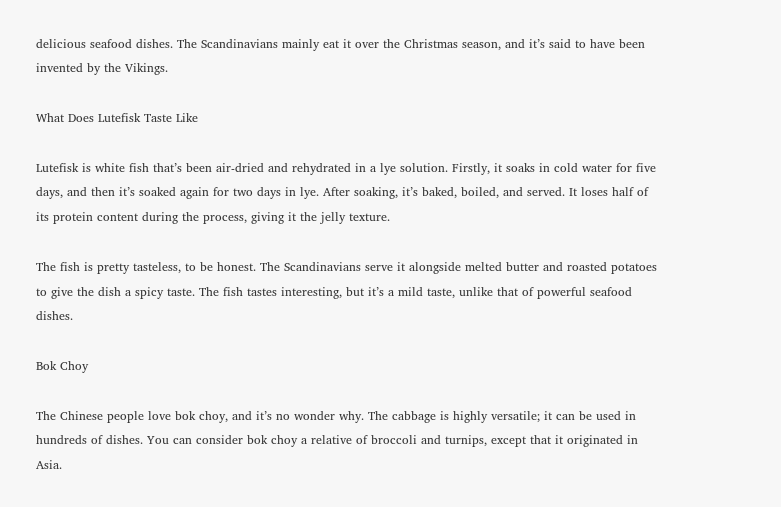delicious seafood dishes. The Scandinavians mainly eat it over the Christmas season, and it’s said to have been invented by the Vikings.

What Does Lutefisk Taste Like

Lutefisk is white fish that’s been air-dried and rehydrated in a lye solution. Firstly, it soaks in cold water for five days, and then it’s soaked again for two days in lye. After soaking, it’s baked, boiled, and served. It loses half of its protein content during the process, giving it the jelly texture.

The fish is pretty tasteless, to be honest. The Scandinavians serve it alongside melted butter and roasted potatoes to give the dish a spicy taste. The fish tastes interesting, but it’s a mild taste, unlike that of powerful seafood dishes.

Bok Choy

The Chinese people love bok choy, and it’s no wonder why. The cabbage is highly versatile; it can be used in hundreds of dishes. You can consider bok choy a relative of broccoli and turnips, except that it originated in Asia.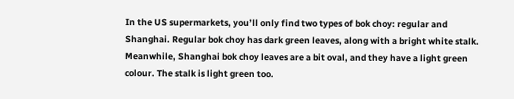In the US supermarkets, you’ll only find two types of bok choy: regular and Shanghai. Regular bok choy has dark green leaves, along with a bright white stalk. Meanwhile, Shanghai bok choy leaves are a bit oval, and they have a light green colour. The stalk is light green too.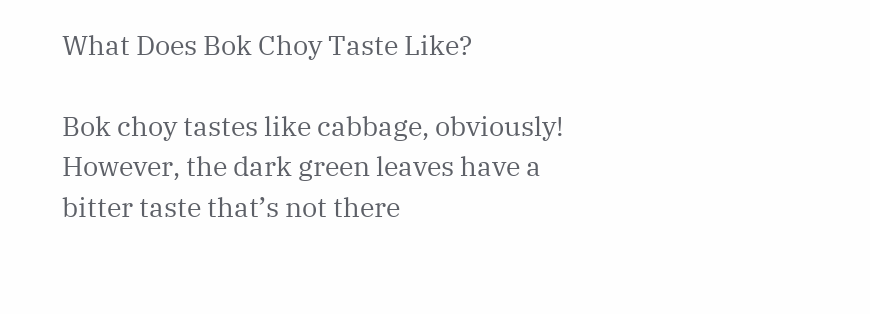What Does Bok Choy Taste Like?

Bok choy tastes like cabbage, obviously! However, the dark green leaves have a bitter taste that’s not there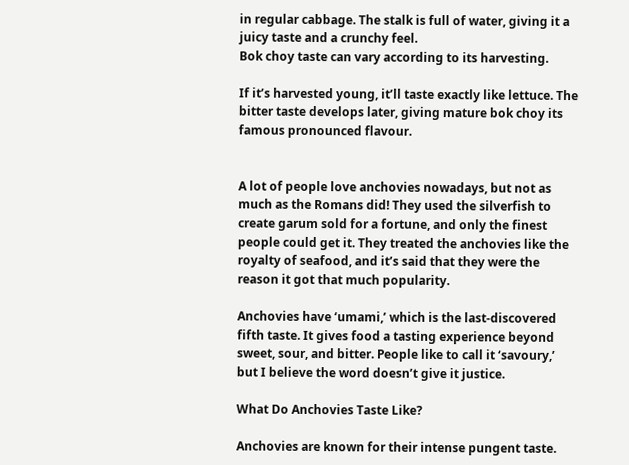in regular cabbage. The stalk is full of water, giving it a juicy taste and a crunchy feel.
Bok choy taste can vary according to its harvesting.

If it’s harvested young, it’ll taste exactly like lettuce. The bitter taste develops later, giving mature bok choy its famous pronounced flavour.


A lot of people love anchovies nowadays, but not as much as the Romans did! They used the silverfish to create garum sold for a fortune, and only the finest people could get it. They treated the anchovies like the royalty of seafood, and it’s said that they were the reason it got that much popularity.

Anchovies have ‘umami,’ which is the last-discovered fifth taste. It gives food a tasting experience beyond sweet, sour, and bitter. People like to call it ‘savoury,’ but I believe the word doesn’t give it justice.

What Do Anchovies Taste Like?

Anchovies are known for their intense pungent taste.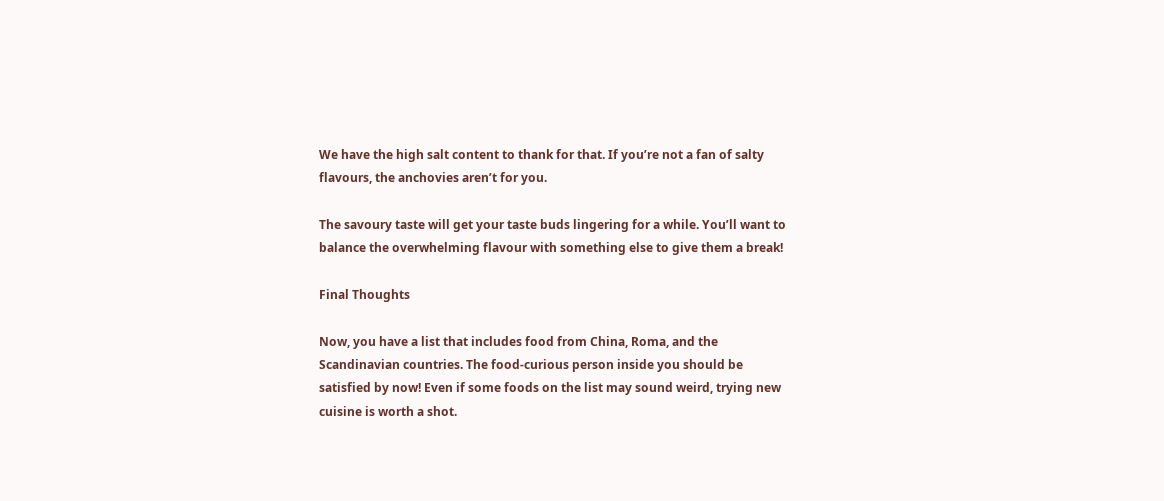We have the high salt content to thank for that. If you’re not a fan of salty flavours, the anchovies aren’t for you.

The savoury taste will get your taste buds lingering for a while. You’ll want to balance the overwhelming flavour with something else to give them a break!

Final Thoughts

Now, you have a list that includes food from China, Roma, and the Scandinavian countries. The food-curious person inside you should be satisfied by now! Even if some foods on the list may sound weird, trying new cuisine is worth a shot.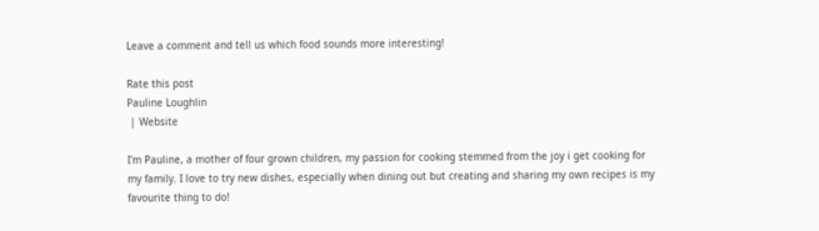Leave a comment and tell us which food sounds more interesting!

Rate this post
Pauline Loughlin
 | Website

I'm Pauline, a mother of four grown children, my passion for cooking stemmed from the joy i get cooking for my family. I love to try new dishes, especially when dining out but creating and sharing my own recipes is my favourite thing to do!